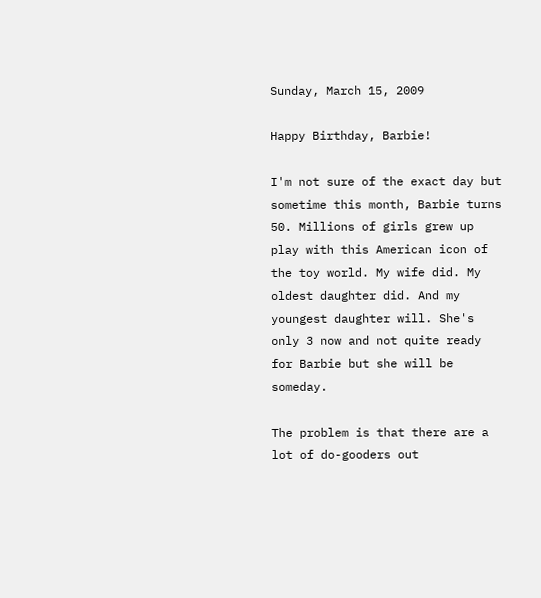Sunday, March 15, 2009

Happy Birthday, Barbie!

I'm not sure of the exact day but sometime this month, Barbie turns 50. Millions of girls grew up play with this American icon of the toy world. My wife did. My oldest daughter did. And my youngest daughter will. She's only 3 now and not quite ready for Barbie but she will be someday.

The problem is that there are a lot of do-gooders out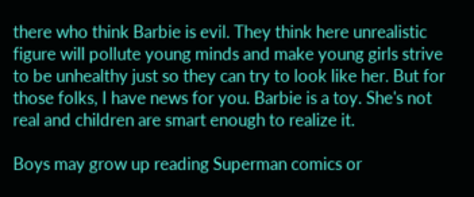there who think Barbie is evil. They think here unrealistic figure will pollute young minds and make young girls strive to be unhealthy just so they can try to look like her. But for those folks, I have news for you. Barbie is a toy. She's not real and children are smart enough to realize it.

Boys may grow up reading Superman comics or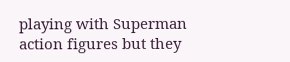playing with Superman action figures but they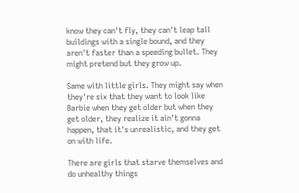know they can't fly, they can't leap tall buildings with a single bound, and they aren't faster than a speeding bullet. They might pretend but they grow up.

Same with little girls. They might say when they're six that they want to look like Barbie when they get older but when they get older, they realize it ain't gonna happen, that it's unrealistic, and they get on with life.

There are girls that starve themselves and do unhealthy things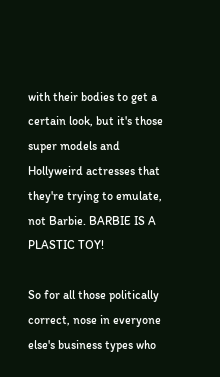with their bodies to get a certain look, but it's those super models and Hollyweird actresses that they're trying to emulate, not Barbie. BARBIE IS A PLASTIC TOY!

So for all those politically correct, nose in everyone else's business types who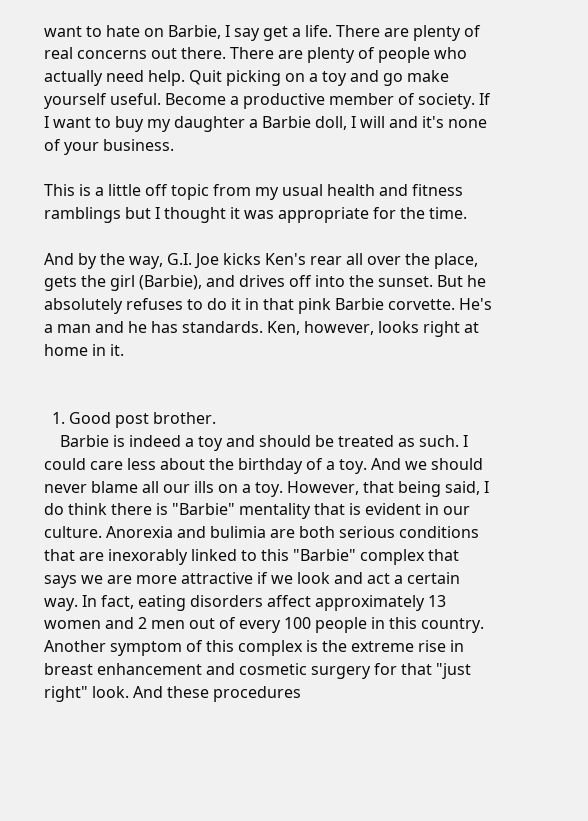want to hate on Barbie, I say get a life. There are plenty of real concerns out there. There are plenty of people who actually need help. Quit picking on a toy and go make yourself useful. Become a productive member of society. If I want to buy my daughter a Barbie doll, I will and it's none of your business.

This is a little off topic from my usual health and fitness ramblings but I thought it was appropriate for the time.

And by the way, G.I. Joe kicks Ken's rear all over the place, gets the girl (Barbie), and drives off into the sunset. But he absolutely refuses to do it in that pink Barbie corvette. He's a man and he has standards. Ken, however, looks right at home in it.


  1. Good post brother.
    Barbie is indeed a toy and should be treated as such. I could care less about the birthday of a toy. And we should never blame all our ills on a toy. However, that being said, I do think there is "Barbie" mentality that is evident in our culture. Anorexia and bulimia are both serious conditions that are inexorably linked to this "Barbie" complex that says we are more attractive if we look and act a certain way. In fact, eating disorders affect approximately 13 women and 2 men out of every 100 people in this country. Another symptom of this complex is the extreme rise in breast enhancement and cosmetic surgery for that "just right" look. And these procedures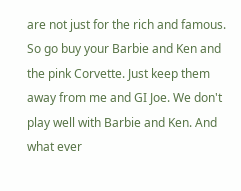are not just for the rich and famous. So go buy your Barbie and Ken and the pink Corvette. Just keep them away from me and GI Joe. We don't play well with Barbie and Ken. And what ever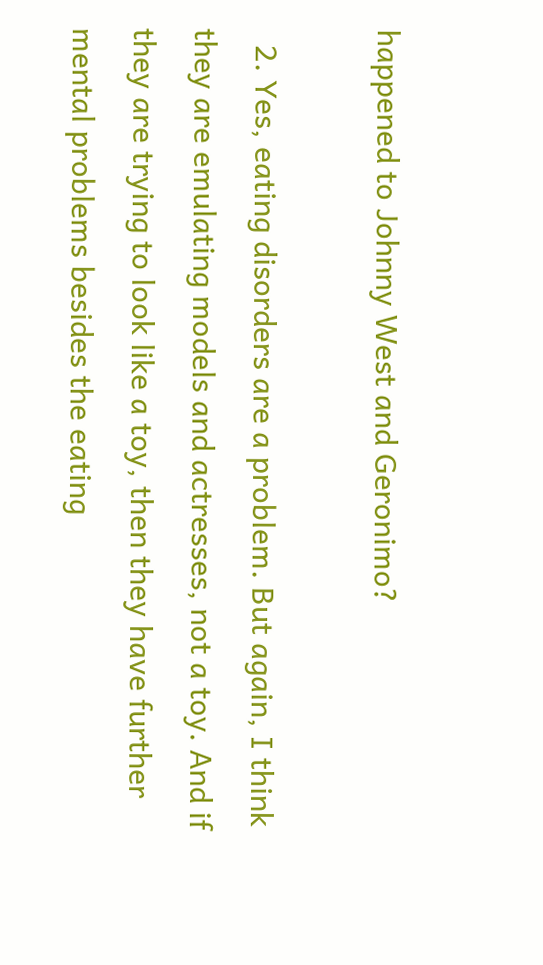happened to Johnny West and Geronimo?

  2. Yes, eating disorders are a problem. But again, I think they are emulating models and actresses, not a toy. And if they are trying to look like a toy, then they have further mental problems besides the eating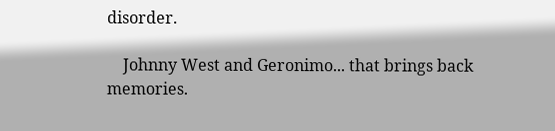disorder.

    Johnny West and Geronimo... that brings back memories.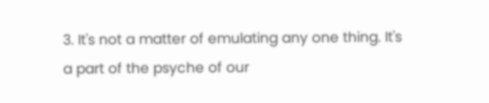3. It's not a matter of emulating any one thing. It's a part of the psyche of our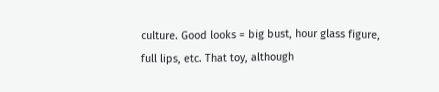culture. Good looks = big bust, hour glass figure, full lips, etc. That toy, although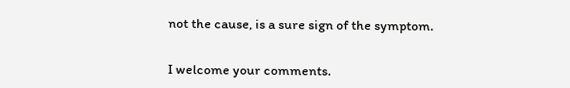not the cause, is a sure sign of the symptom.


I welcome your comments.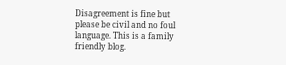Disagreement is fine but please be civil and no foul language. This is a family friendly blog.